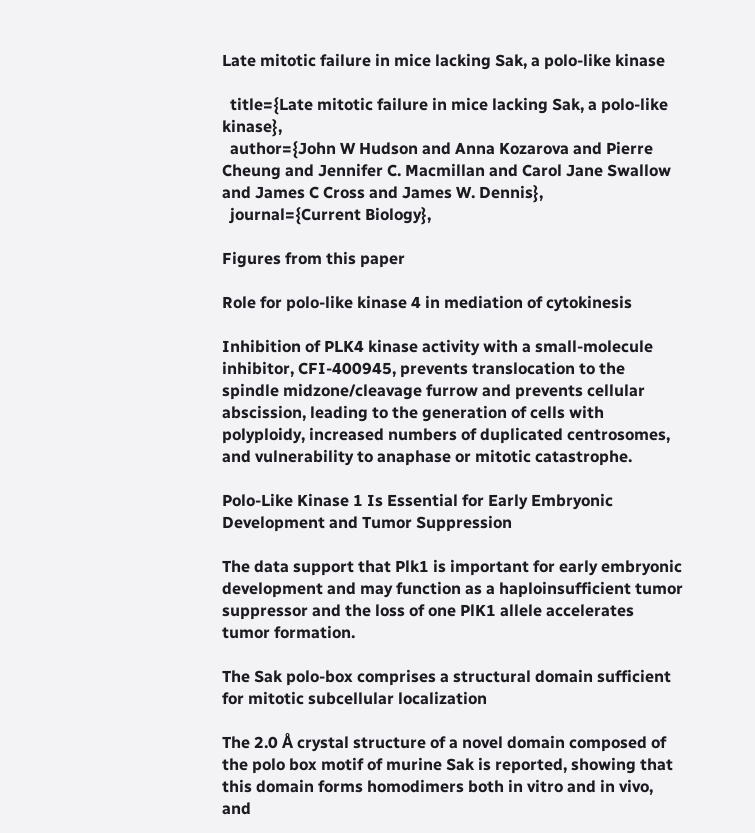Late mitotic failure in mice lacking Sak, a polo-like kinase

  title={Late mitotic failure in mice lacking Sak, a polo-like kinase},
  author={John W Hudson and Anna Kozarova and Pierre Cheung and Jennifer C. Macmillan and Carol Jane Swallow and James C Cross and James W. Dennis},
  journal={Current Biology},

Figures from this paper

Role for polo-like kinase 4 in mediation of cytokinesis

Inhibition of PLK4 kinase activity with a small-molecule inhibitor, CFI-400945, prevents translocation to the spindle midzone/cleavage furrow and prevents cellular abscission, leading to the generation of cells with polyploidy, increased numbers of duplicated centrosomes, and vulnerability to anaphase or mitotic catastrophe.

Polo-Like Kinase 1 Is Essential for Early Embryonic Development and Tumor Suppression

The data support that Plk1 is important for early embryonic development and may function as a haploinsufficient tumor suppressor and the loss of one PlK1 allele accelerates tumor formation.

The Sak polo-box comprises a structural domain sufficient for mitotic subcellular localization

The 2.0 Å crystal structure of a novel domain composed of the polo box motif of murine Sak is reported, showing that this domain forms homodimers both in vitro and in vivo, and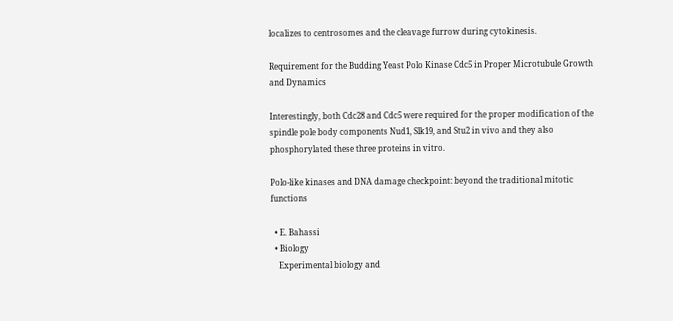localizes to centrosomes and the cleavage furrow during cytokinesis.

Requirement for the Budding Yeast Polo Kinase Cdc5 in Proper Microtubule Growth and Dynamics

Interestingly, both Cdc28 and Cdc5 were required for the proper modification of the spindle pole body components Nud1, Slk19, and Stu2 in vivo and they also phosphorylated these three proteins in vitro.

Polo-like kinases and DNA damage checkpoint: beyond the traditional mitotic functions

  • E. Bahassi
  • Biology
    Experimental biology and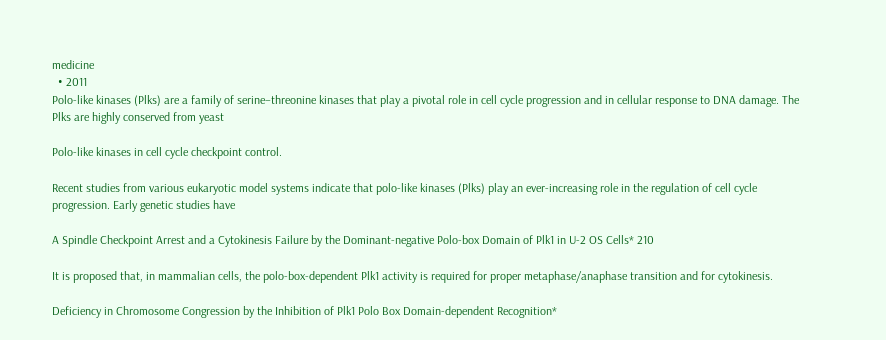medicine
  • 2011
Polo-like kinases (Plks) are a family of serine–threonine kinases that play a pivotal role in cell cycle progression and in cellular response to DNA damage. The Plks are highly conserved from yeast

Polo-like kinases in cell cycle checkpoint control.

Recent studies from various eukaryotic model systems indicate that polo-like kinases (Plks) play an ever-increasing role in the regulation of cell cycle progression. Early genetic studies have

A Spindle Checkpoint Arrest and a Cytokinesis Failure by the Dominant-negative Polo-box Domain of Plk1 in U-2 OS Cells* 210

It is proposed that, in mammalian cells, the polo-box-dependent Plk1 activity is required for proper metaphase/anaphase transition and for cytokinesis.

Deficiency in Chromosome Congression by the Inhibition of Plk1 Polo Box Domain-dependent Recognition*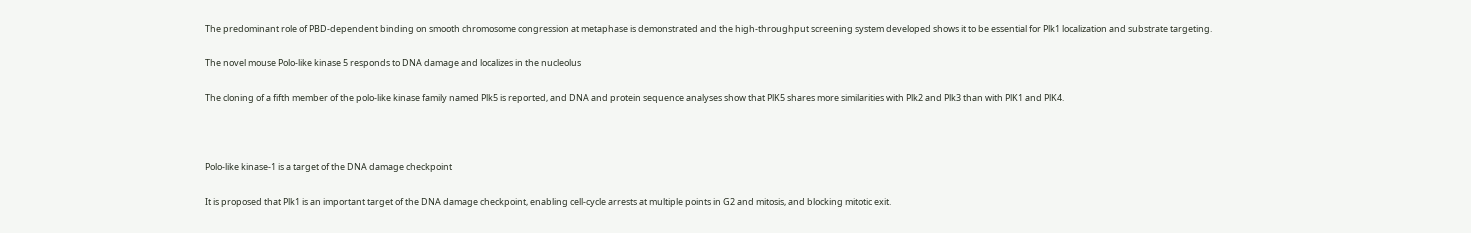The predominant role of PBD-dependent binding on smooth chromosome congression at metaphase is demonstrated and the high-throughput screening system developed shows it to be essential for Plk1 localization and substrate targeting.

The novel mouse Polo-like kinase 5 responds to DNA damage and localizes in the nucleolus

The cloning of a fifth member of the polo-like kinase family named Plk5 is reported, and DNA and protein sequence analyses show that PlK5 shares more similarities with Plk2 and Plk3 than with PlK1 and PlK4.



Polo-like kinase-1 is a target of the DNA damage checkpoint

It is proposed that Plk1 is an important target of the DNA damage checkpoint, enabling cell-cycle arrests at multiple points in G2 and mitosis, and blocking mitotic exit.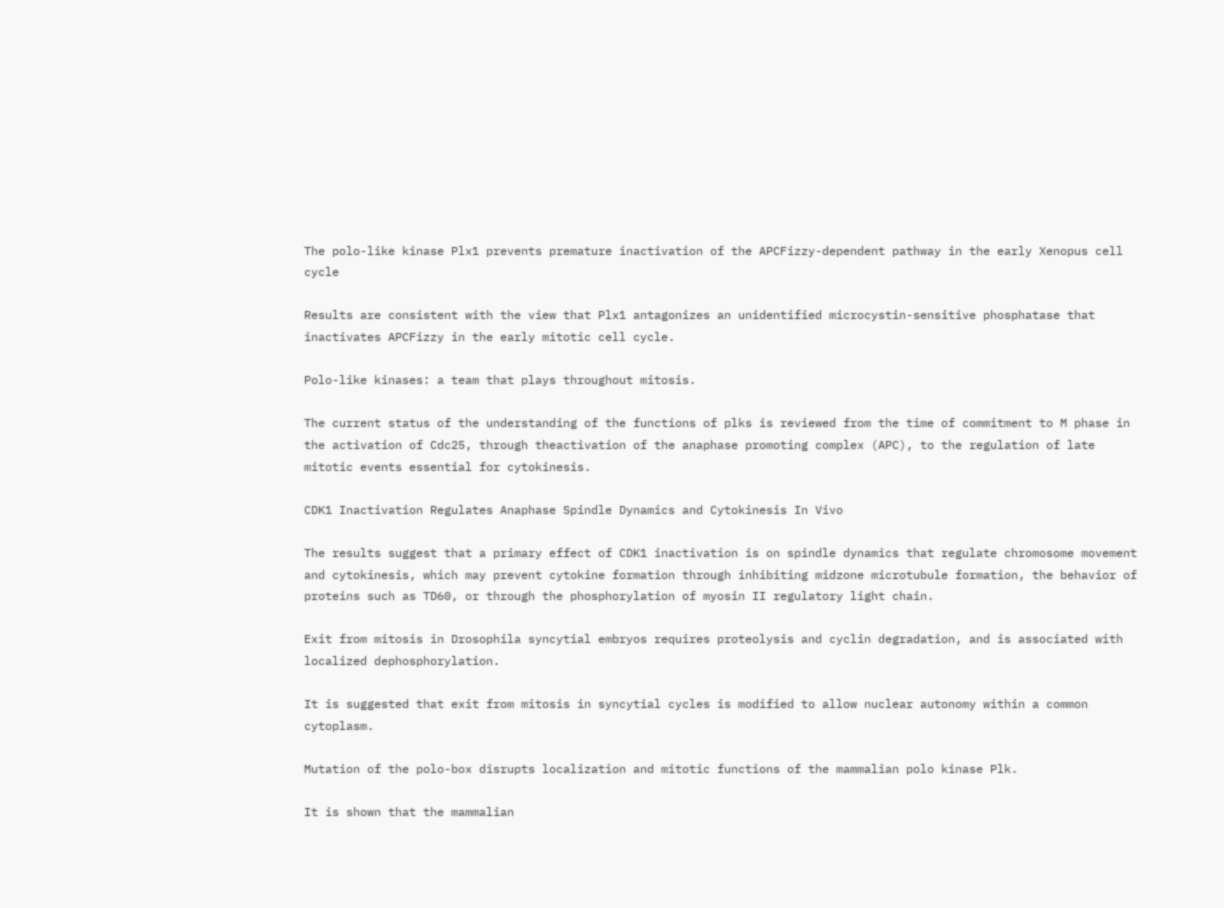The polo-like kinase Plx1 prevents premature inactivation of the APCFizzy-dependent pathway in the early Xenopus cell cycle

Results are consistent with the view that Plx1 antagonizes an unidentified microcystin-sensitive phosphatase that inactivates APCFizzy in the early mitotic cell cycle.

Polo-like kinases: a team that plays throughout mitosis.

The current status of the understanding of the functions of plks is reviewed from the time of commitment to M phase in the activation of Cdc25, through theactivation of the anaphase promoting complex (APC), to the regulation of late mitotic events essential for cytokinesis.

CDK1 Inactivation Regulates Anaphase Spindle Dynamics and Cytokinesis In Vivo

The results suggest that a primary effect of CDK1 inactivation is on spindle dynamics that regulate chromosome movement and cytokinesis, which may prevent cytokine formation through inhibiting midzone microtubule formation, the behavior of proteins such as TD60, or through the phosphorylation of myosin II regulatory light chain.

Exit from mitosis in Drosophila syncytial embryos requires proteolysis and cyclin degradation, and is associated with localized dephosphorylation.

It is suggested that exit from mitosis in syncytial cycles is modified to allow nuclear autonomy within a common cytoplasm.

Mutation of the polo-box disrupts localization and mitotic functions of the mammalian polo kinase Plk.

It is shown that the mammalian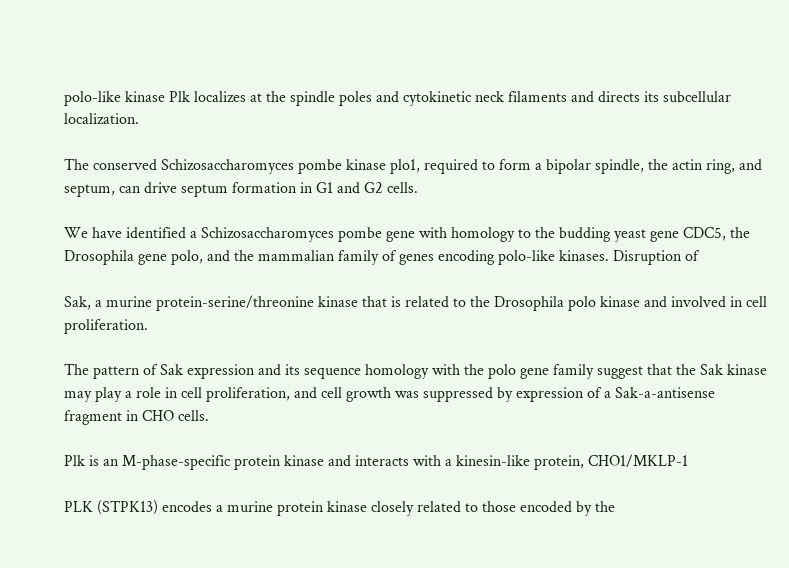polo-like kinase Plk localizes at the spindle poles and cytokinetic neck filaments and directs its subcellular localization.

The conserved Schizosaccharomyces pombe kinase plo1, required to form a bipolar spindle, the actin ring, and septum, can drive septum formation in G1 and G2 cells.

We have identified a Schizosaccharomyces pombe gene with homology to the budding yeast gene CDC5, the Drosophila gene polo, and the mammalian family of genes encoding polo-like kinases. Disruption of

Sak, a murine protein-serine/threonine kinase that is related to the Drosophila polo kinase and involved in cell proliferation.

The pattern of Sak expression and its sequence homology with the polo gene family suggest that the Sak kinase may play a role in cell proliferation, and cell growth was suppressed by expression of a Sak-a-antisense fragment in CHO cells.

Plk is an M-phase-specific protein kinase and interacts with a kinesin-like protein, CHO1/MKLP-1

PLK (STPK13) encodes a murine protein kinase closely related to those encoded by the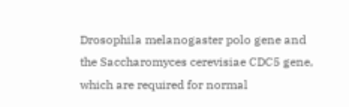Drosophila melanogaster polo gene and the Saccharomyces cerevisiae CDC5 gene, which are required for normal